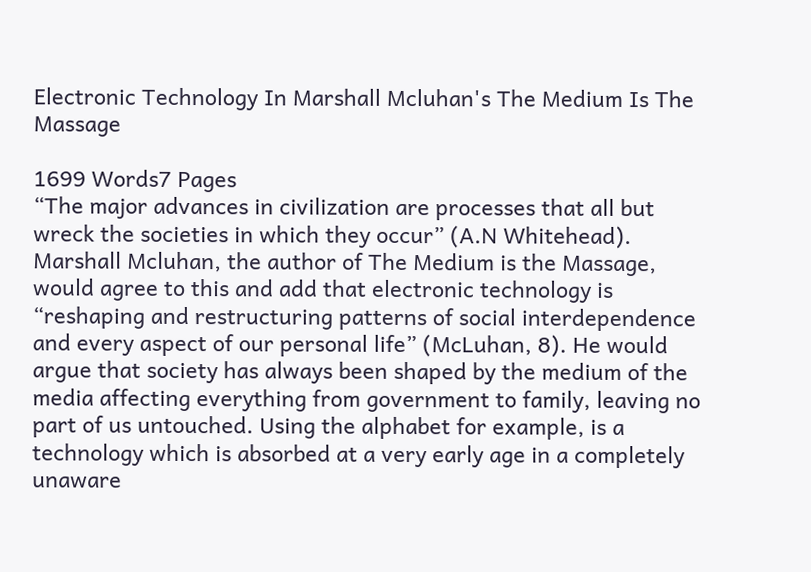Electronic Technology In Marshall Mcluhan's The Medium Is The Massage

1699 Words7 Pages
“The major advances in civilization are processes that all but wreck the societies in which they occur” (A.N Whitehead). Marshall Mcluhan, the author of The Medium is the Massage, would agree to this and add that electronic technology is “reshaping and restructuring patterns of social interdependence and every aspect of our personal life” (McLuhan, 8). He would argue that society has always been shaped by the medium of the media affecting everything from government to family, leaving no part of us untouched. Using the alphabet for example, is a technology which is absorbed at a very early age in a completely unaware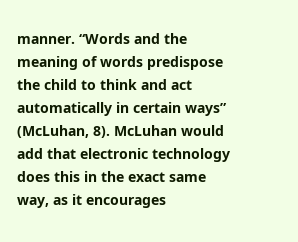manner. “Words and the meaning of words predispose the child to think and act automatically in certain ways” (McLuhan, 8). McLuhan would add that electronic technology does this in the exact same way, as it encourages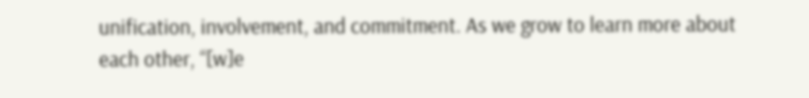unification, involvement, and commitment. As we grow to learn more about each other, “[w]e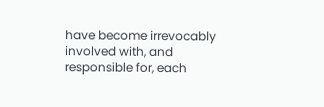have become irrevocably involved with, and responsible for, each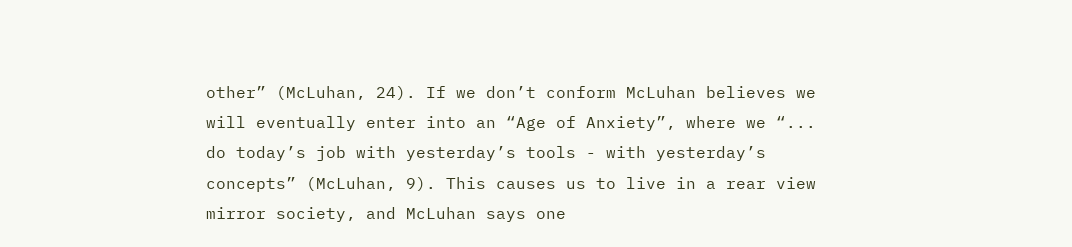other” (McLuhan, 24). If we don’t conform McLuhan believes we will eventually enter into an “Age of Anxiety”, where we “... do today’s job with yesterday’s tools - with yesterday’s concepts” (McLuhan, 9). This causes us to live in a rear view mirror society, and McLuhan says one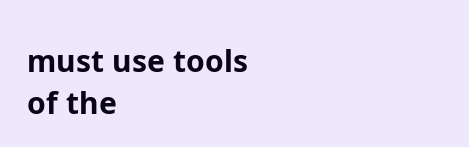must use tools of the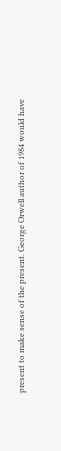present to make sense of the present. George Orwell author of 1984 would have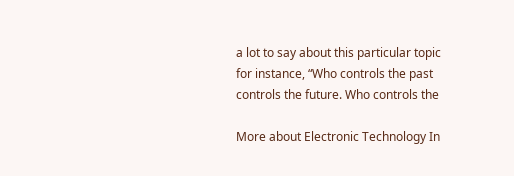a lot to say about this particular topic for instance, “Who controls the past controls the future. Who controls the

More about Electronic Technology In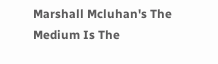Marshall Mcluhan's The Medium Is The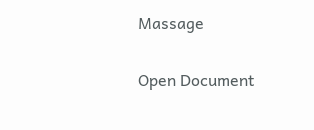Massage

Open Document